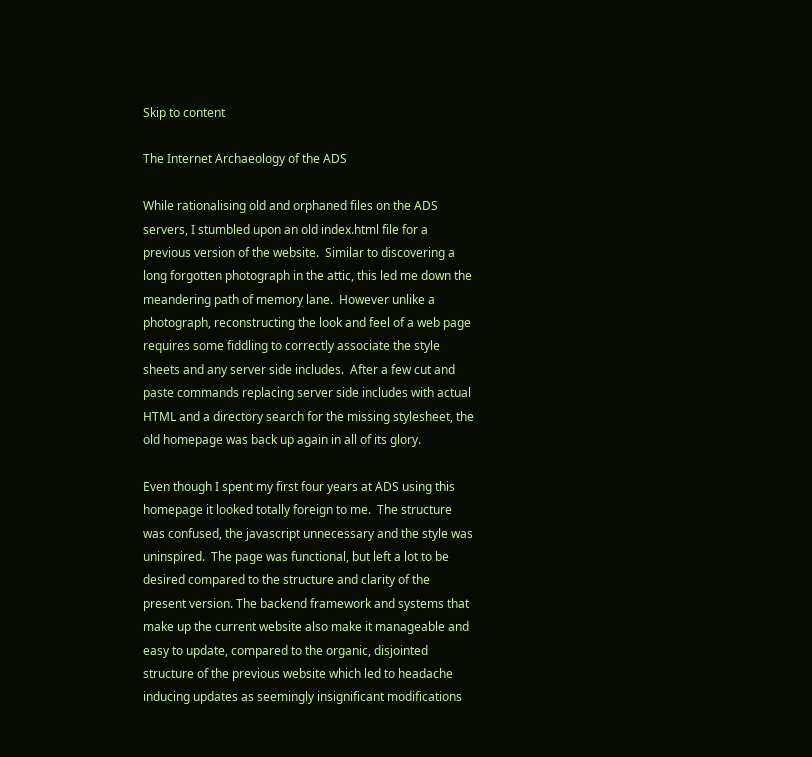Skip to content

The Internet Archaeology of the ADS

While rationalising old and orphaned files on the ADS servers, I stumbled upon an old index.html file for a previous version of the website.  Similar to discovering a long forgotten photograph in the attic, this led me down the meandering path of memory lane.  However unlike a photograph, reconstructing the look and feel of a web page requires some fiddling to correctly associate the style sheets and any server side includes.  After a few cut and paste commands replacing server side includes with actual HTML and a directory search for the missing stylesheet, the old homepage was back up again in all of its glory.

Even though I spent my first four years at ADS using this homepage it looked totally foreign to me.  The structure was confused, the javascript unnecessary and the style was uninspired.  The page was functional, but left a lot to be desired compared to the structure and clarity of the present version. The backend framework and systems that make up the current website also make it manageable and easy to update, compared to the organic, disjointed structure of the previous website which led to headache inducing updates as seemingly insignificant modifications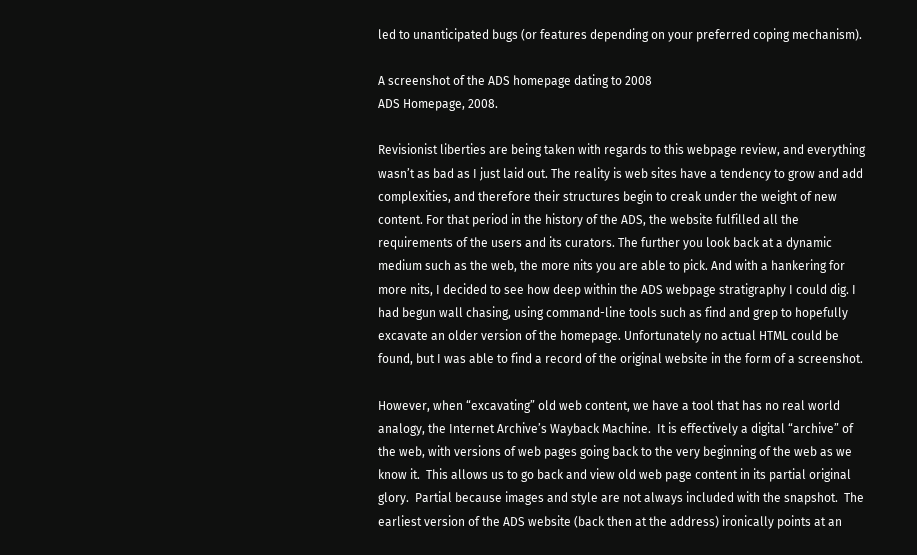led to unanticipated bugs (or features depending on your preferred coping mechanism).

A screenshot of the ADS homepage dating to 2008
ADS Homepage, 2008.

Revisionist liberties are being taken with regards to this webpage review, and everything wasn’t as bad as I just laid out. The reality is web sites have a tendency to grow and add complexities, and therefore their structures begin to creak under the weight of new content. For that period in the history of the ADS, the website fulfilled all the requirements of the users and its curators. The further you look back at a dynamic medium such as the web, the more nits you are able to pick. And with a hankering for more nits, I decided to see how deep within the ADS webpage stratigraphy I could dig. I had begun wall chasing, using command-line tools such as find and grep to hopefully excavate an older version of the homepage. Unfortunately no actual HTML could be found, but I was able to find a record of the original website in the form of a screenshot.

However, when “excavating” old web content, we have a tool that has no real world analogy, the Internet Archive’s Wayback Machine.  It is effectively a digital “archive” of the web, with versions of web pages going back to the very beginning of the web as we know it.  This allows us to go back and view old web page content in its partial original glory.  Partial because images and style are not always included with the snapshot.  The earliest version of the ADS website (back then at the address) ironically points at an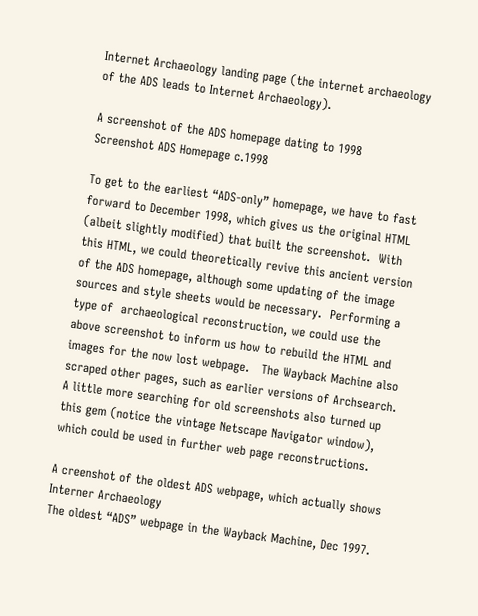Internet Archaeology landing page (the internet archaeology of the ADS leads to Internet Archaeology).

A screenshot of the ADS homepage dating to 1998
Screenshot ADS Homepage c.1998

To get to the earliest “ADS-only” homepage, we have to fast forward to December 1998, which gives us the original HTML (albeit slightly modified) that built the screenshot.  With this HTML, we could theoretically revive this ancient version of the ADS homepage, although some updating of the image sources and style sheets would be necessary.  Performing a type of  archaeological reconstruction, we could use the above screenshot to inform us how to rebuild the HTML and images for the now lost webpage.   The Wayback Machine also scraped other pages, such as earlier versions of Archsearch.  A little more searching for old screenshots also turned up this gem (notice the vintage Netscape Navigator window), which could be used in further web page reconstructions.

A creenshot of the oldest ADS webpage, which actually shows Interner Archaeology
The oldest “ADS” webpage in the Wayback Machine, Dec 1997.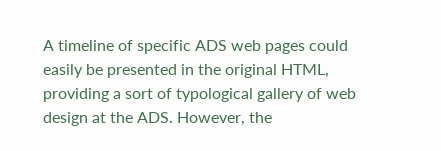A timeline of specific ADS web pages could easily be presented in the original HTML, providing a sort of typological gallery of web design at the ADS. However, the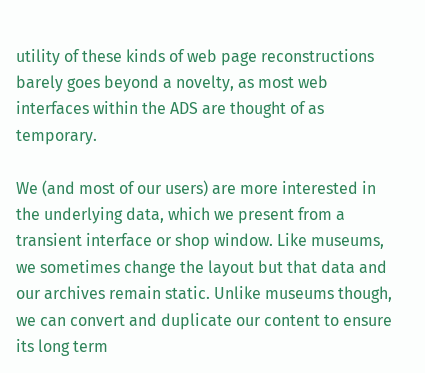utility of these kinds of web page reconstructions barely goes beyond a novelty, as most web interfaces within the ADS are thought of as temporary.

We (and most of our users) are more interested in the underlying data, which we present from a transient interface or shop window. Like museums, we sometimes change the layout but that data and our archives remain static. Unlike museums though, we can convert and duplicate our content to ensure its long term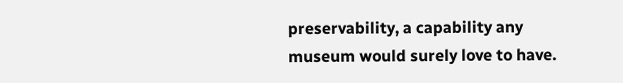preservability, a capability any museum would surely love to have.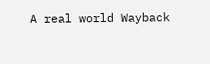A real world Wayback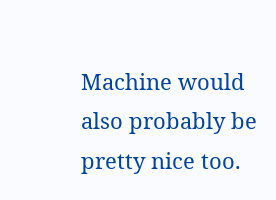Machine would also probably be pretty nice too.